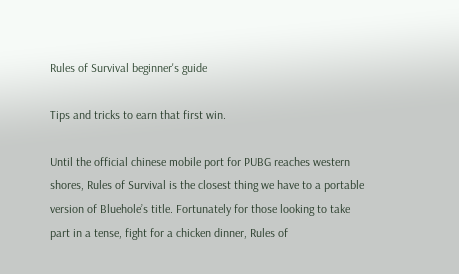Rules of Survival beginner's guide

Tips and tricks to earn that first win.

Until the official chinese mobile port for PUBG reaches western shores, Rules of Survival is the closest thing we have to a portable version of Bluehole’s title. Fortunately for those looking to take part in a tense, fight for a chicken dinner, Rules of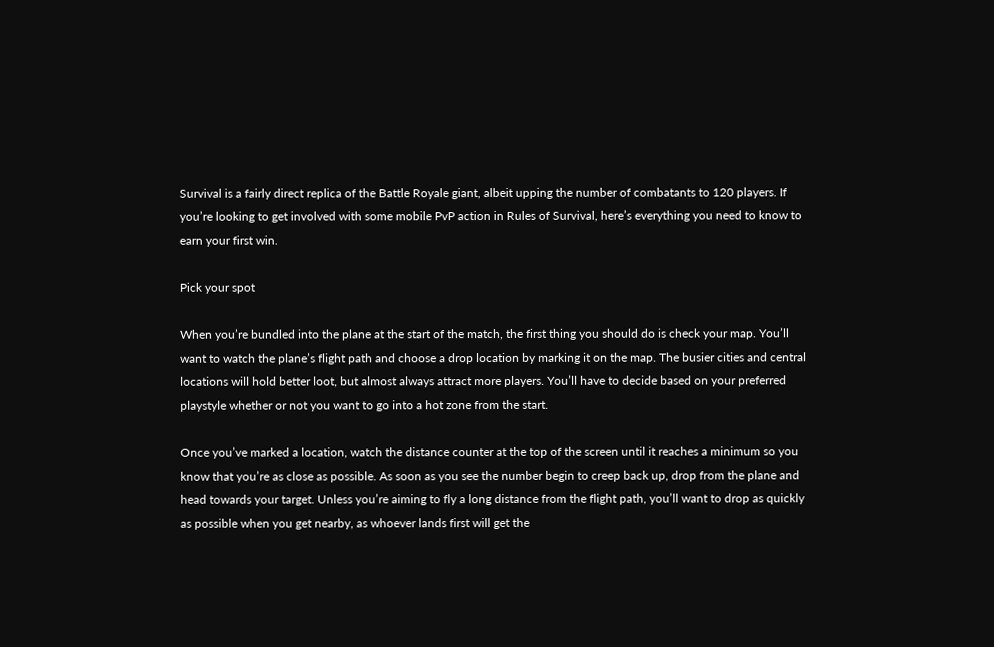Survival is a fairly direct replica of the Battle Royale giant, albeit upping the number of combatants to 120 players. If you’re looking to get involved with some mobile PvP action in Rules of Survival, here’s everything you need to know to earn your first win.

Pick your spot

When you’re bundled into the plane at the start of the match, the first thing you should do is check your map. You’ll want to watch the plane’s flight path and choose a drop location by marking it on the map. The busier cities and central locations will hold better loot, but almost always attract more players. You’ll have to decide based on your preferred playstyle whether or not you want to go into a hot zone from the start.

Once you’ve marked a location, watch the distance counter at the top of the screen until it reaches a minimum so you know that you’re as close as possible. As soon as you see the number begin to creep back up, drop from the plane and head towards your target. Unless you’re aiming to fly a long distance from the flight path, you’ll want to drop as quickly as possible when you get nearby, as whoever lands first will get the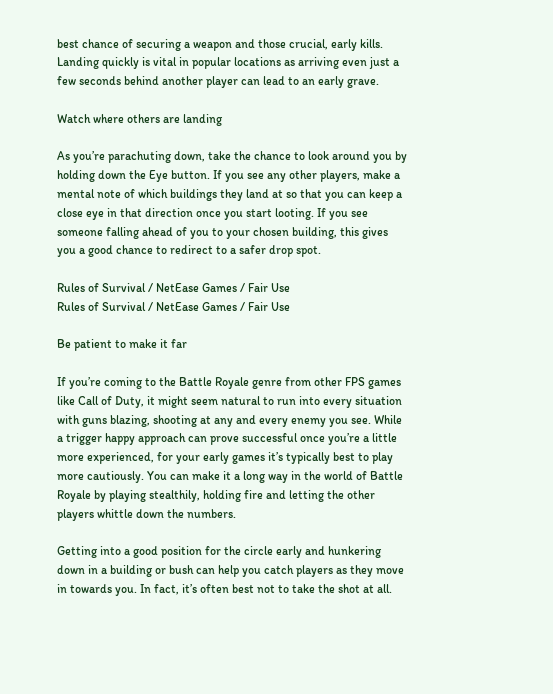best chance of securing a weapon and those crucial, early kills. Landing quickly is vital in popular locations as arriving even just a few seconds behind another player can lead to an early grave.

Watch where others are landing

As you’re parachuting down, take the chance to look around you by holding down the Eye button. If you see any other players, make a mental note of which buildings they land at so that you can keep a close eye in that direction once you start looting. If you see someone falling ahead of you to your chosen building, this gives you a good chance to redirect to a safer drop spot.

Rules of Survival / NetEase Games / Fair Use
Rules of Survival / NetEase Games / Fair Use

Be patient to make it far

If you’re coming to the Battle Royale genre from other FPS games like Call of Duty, it might seem natural to run into every situation with guns blazing, shooting at any and every enemy you see. While a trigger happy approach can prove successful once you’re a little more experienced, for your early games it’s typically best to play more cautiously. You can make it a long way in the world of Battle Royale by playing stealthily, holding fire and letting the other players whittle down the numbers.

Getting into a good position for the circle early and hunkering down in a building or bush can help you catch players as they move in towards you. In fact, it’s often best not to take the shot at all.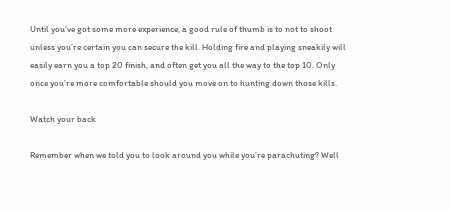Until you’ve got some more experience, a good rule of thumb is to not to shoot unless you’re certain you can secure the kill. Holding fire and playing sneakily will easily earn you a top 20 finish, and often get you all the way to the top 10. Only once you’re more comfortable should you move on to hunting down those kills.

Watch your back

Remember when we told you to look around you while you’re parachuting? Well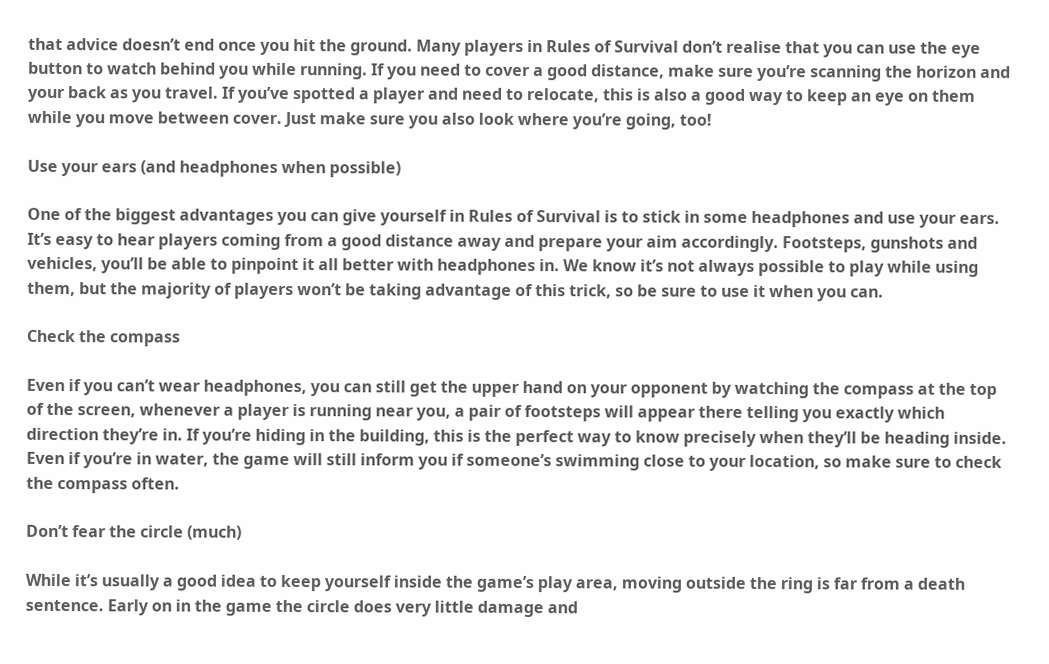that advice doesn’t end once you hit the ground. Many players in Rules of Survival don’t realise that you can use the eye button to watch behind you while running. If you need to cover a good distance, make sure you’re scanning the horizon and your back as you travel. If you’ve spotted a player and need to relocate, this is also a good way to keep an eye on them while you move between cover. Just make sure you also look where you’re going, too!

Use your ears (and headphones when possible)

One of the biggest advantages you can give yourself in Rules of Survival is to stick in some headphones and use your ears. It’s easy to hear players coming from a good distance away and prepare your aim accordingly. Footsteps, gunshots and vehicles, you’ll be able to pinpoint it all better with headphones in. We know it’s not always possible to play while using them, but the majority of players won’t be taking advantage of this trick, so be sure to use it when you can.

Check the compass

Even if you can’t wear headphones, you can still get the upper hand on your opponent by watching the compass at the top of the screen, whenever a player is running near you, a pair of footsteps will appear there telling you exactly which direction they’re in. If you’re hiding in the building, this is the perfect way to know precisely when they’ll be heading inside. Even if you’re in water, the game will still inform you if someone’s swimming close to your location, so make sure to check the compass often.

Don’t fear the circle (much)

While it’s usually a good idea to keep yourself inside the game’s play area, moving outside the ring is far from a death sentence. Early on in the game the circle does very little damage and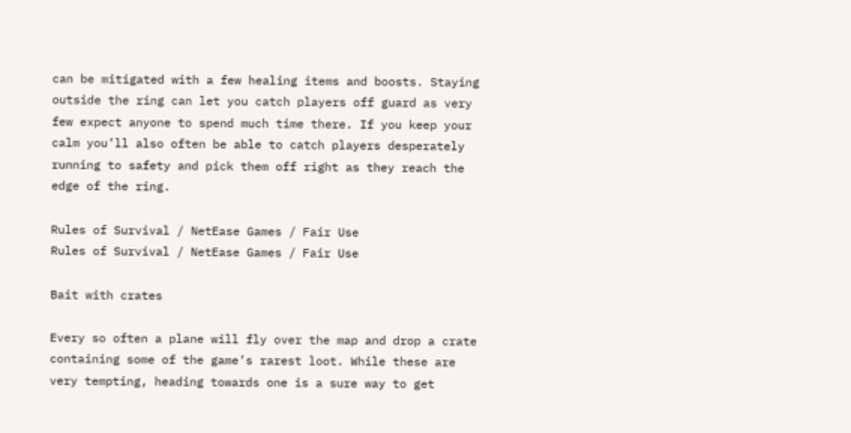can be mitigated with a few healing items and boosts. Staying outside the ring can let you catch players off guard as very few expect anyone to spend much time there. If you keep your calm you’ll also often be able to catch players desperately running to safety and pick them off right as they reach the edge of the ring.

Rules of Survival / NetEase Games / Fair Use
Rules of Survival / NetEase Games / Fair Use

Bait with crates

Every so often a plane will fly over the map and drop a crate containing some of the game’s rarest loot. While these are very tempting, heading towards one is a sure way to get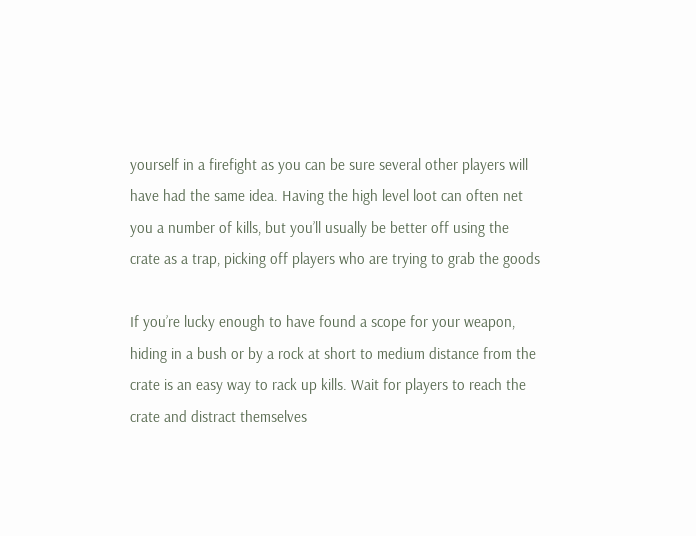yourself in a firefight as you can be sure several other players will have had the same idea. Having the high level loot can often net you a number of kills, but you’ll usually be better off using the crate as a trap, picking off players who are trying to grab the goods

If you’re lucky enough to have found a scope for your weapon, hiding in a bush or by a rock at short to medium distance from the crate is an easy way to rack up kills. Wait for players to reach the crate and distract themselves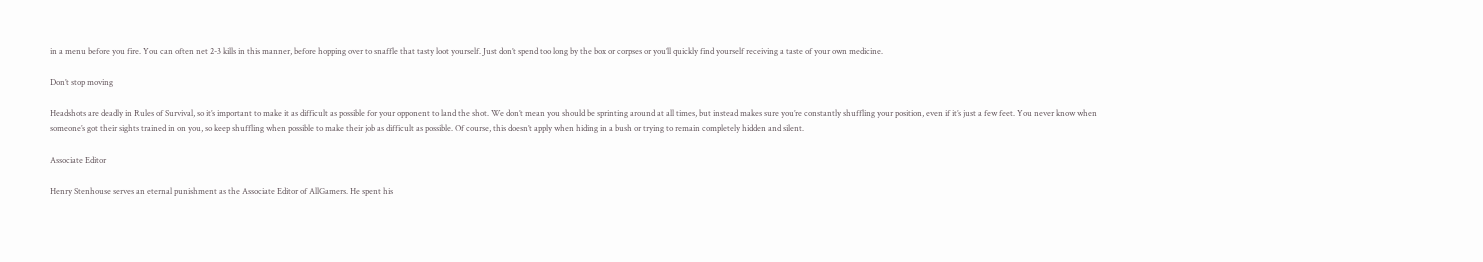in a menu before you fire. You can often net 2-3 kills in this manner, before hopping over to snaffle that tasty loot yourself. Just don’t spend too long by the box or corpses or you’ll quickly find yourself receiving a taste of your own medicine.

Don’t stop moving

Headshots are deadly in Rules of Survival, so it’s important to make it as difficult as possible for your opponent to land the shot. We don’t mean you should be sprinting around at all times, but instead makes sure you’re constantly shuffling your position, even if it’s just a few feet. You never know when someone’s got their sights trained in on you, so keep shuffling when possible to make their job as difficult as possible. Of course, this doesn’t apply when hiding in a bush or trying to remain completely hidden and silent.

Associate Editor

Henry Stenhouse serves an eternal punishment as the Associate Editor of AllGamers. He spent his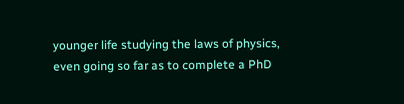younger life studying the laws of physics, even going so far as to complete a PhD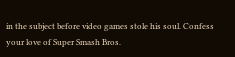in the subject before video games stole his soul. Confess your love of Super Smash Bros.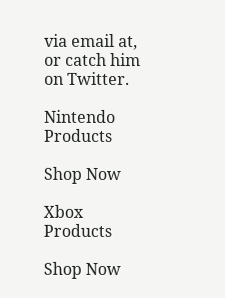via email at, or catch him on Twitter.

Nintendo Products

Shop Now

Xbox Products

Shop Now